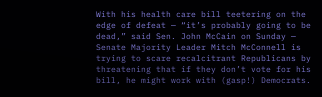With his health care bill teetering on the edge of defeat — “it’s probably going to be dead,” said Sen. John McCain on Sunday — Senate Majority Leader Mitch McConnell is trying to scare recalcitrant Republicans by threatening that if they don’t vote for his bill, he might work with (gasp!) Democrats.